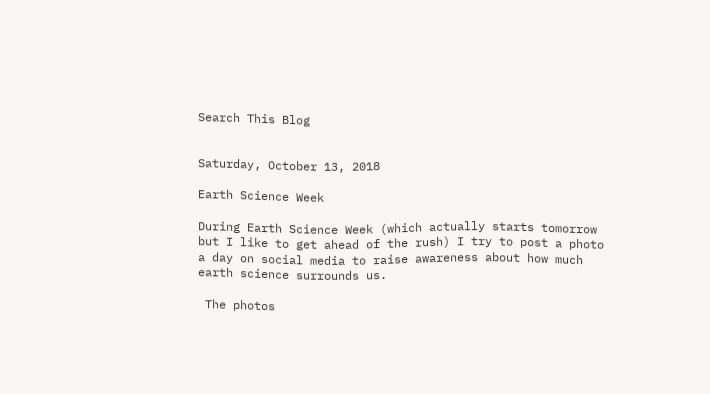Search This Blog


Saturday, October 13, 2018

Earth Science Week

During Earth Science Week (which actually starts tomorrow but I like to get ahead of the rush) I try to post a photo a day on social media to raise awareness about how much earth science surrounds us.

 The photos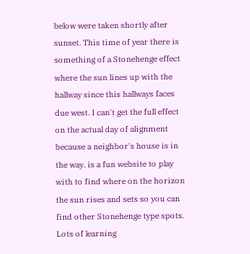below were taken shortly after sunset. This time of year there is something of a Stonehenge effect where the sun lines up with the hallway since this hallways faces due west. I can't get the full effect on the actual day of alignment because a neighbor's house is in the way. is a fun website to play with to find where on the horizon the sun rises and sets so you can find other Stonehenge type spots. Lots of learning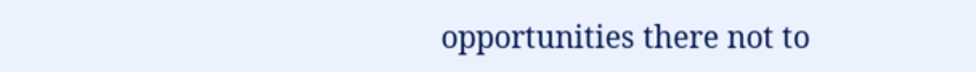opportunities there not to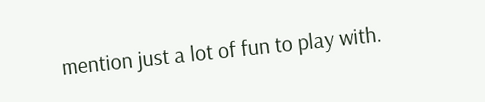mention just a lot of fun to play with.